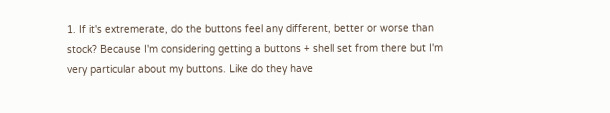1. If it's extremerate, do the buttons feel any different, better or worse than stock? Because I'm considering getting a buttons + shell set from there but I'm very particular about my buttons. Like do they have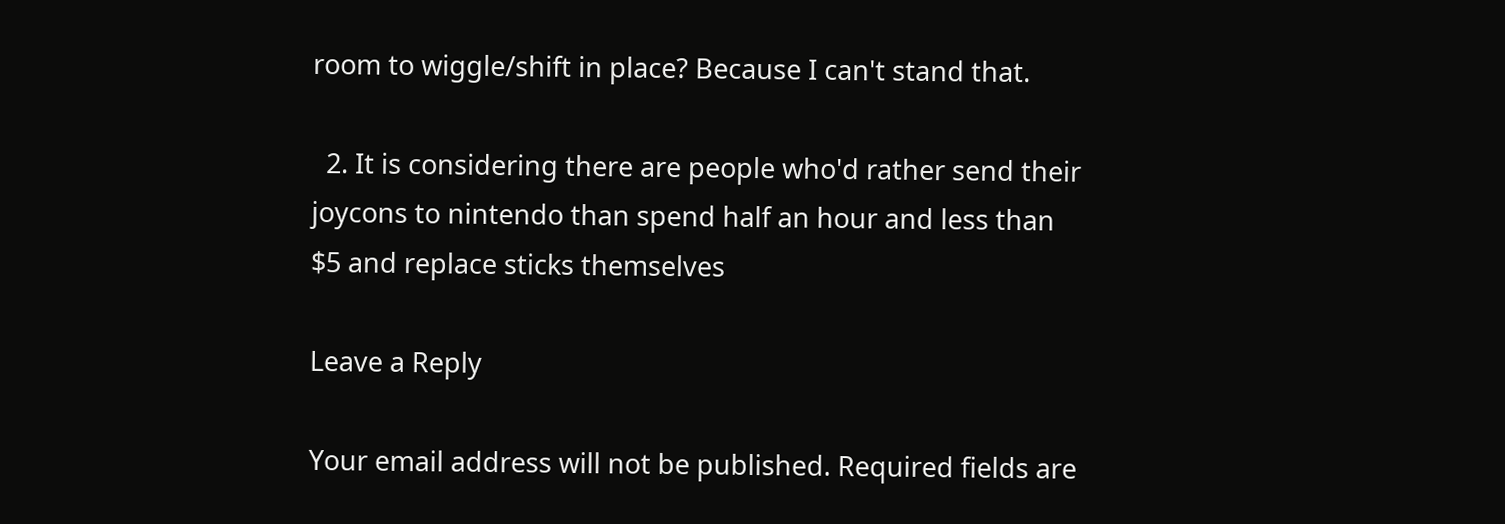room to wiggle/shift in place? Because I can't stand that.

  2. It is considering there are people who'd rather send their joycons to nintendo than spend half an hour and less than $5 and replace sticks themselves

Leave a Reply

Your email address will not be published. Required fields are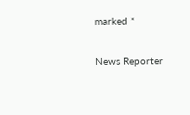marked *

News Reporter